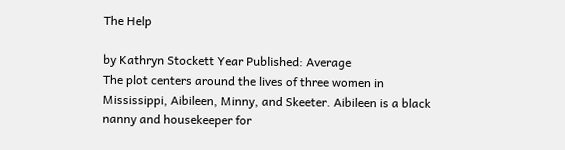The Help

by Kathryn Stockett Year Published: Average
The plot centers around the lives of three women in Mississippi, Aibileen, Minny, and Skeeter. Aibileen is a black nanny and housekeeper for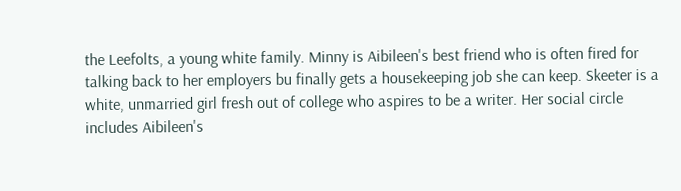the Leefolts, a young white family. Minny is Aibileen's best friend who is often fired for talking back to her employers bu finally gets a housekeeping job she can keep. Skeeter is a white, unmarried girl fresh out of college who aspires to be a writer. Her social circle includes Aibileen's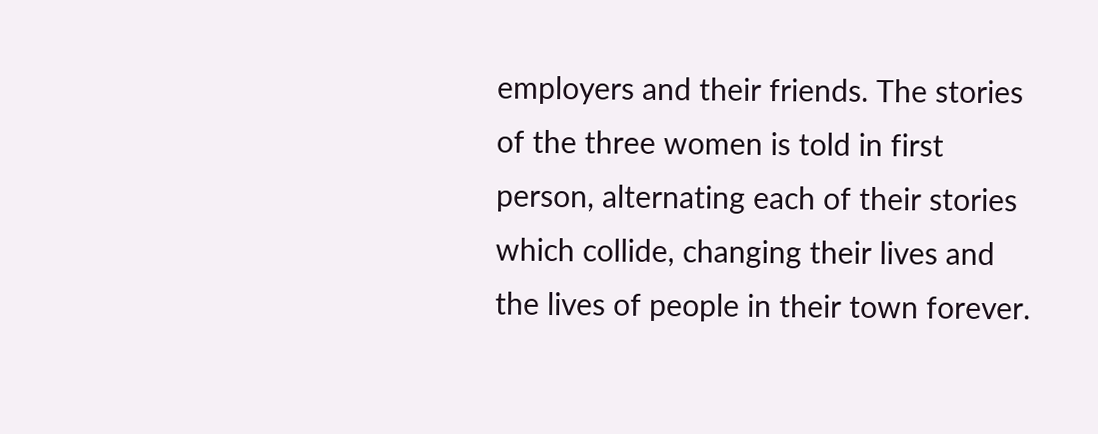employers and their friends. The stories of the three women is told in first person, alternating each of their stories which collide, changing their lives and the lives of people in their town forever.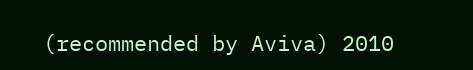(recommended by Aviva) 2010